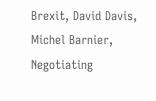Brexit, David Davis, Michel Barnier, Negotiating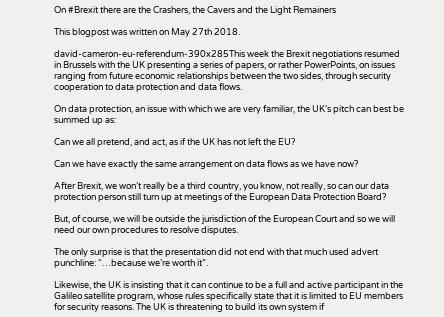On #Brexit there are the Crashers, the Cavers and the Light Remainers

This blogpost was written on May 27th 2018.

david-cameron-eu-referendum-390x285This week the Brexit negotiations resumed in Brussels with the UK presenting a series of papers, or rather PowerPoints, on issues ranging from future economic relationships between the two sides, through security cooperation to data protection and data flows.

On data protection, an issue with which we are very familiar, the UK’s pitch can best be summed up as:

Can we all pretend, and act, as if the UK has not left the EU?

Can we have exactly the same arrangement on data flows as we have now?

After Brexit, we won’t really be a third country, you know, not really, so can our data protection person still turn up at meetings of the European Data Protection Board?

But, of course, we will be outside the jurisdiction of the European Court and so we will need our own procedures to resolve disputes.

The only surprise is that the presentation did not end with that much used advert punchline: “…because we’re worth it”.

Likewise, the UK is insisting that it can continue to be a full and active participant in the Galileo satellite program, whose rules specifically state that it is limited to EU members for security reasons. The UK is threatening to build its own system if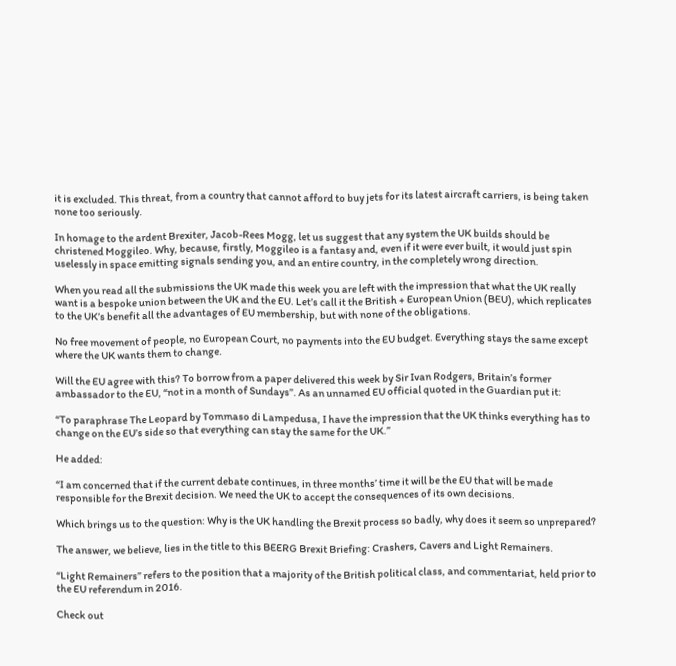it is excluded. This threat, from a country that cannot afford to buy jets for its latest aircraft carriers, is being taken none too seriously.

In homage to the ardent Brexiter, Jacob-Rees Mogg, let us suggest that any system the UK builds should be christened Moggileo. Why, because, firstly, Moggileo is a fantasy and, even if it were ever built, it would just spin uselessly in space emitting signals sending you, and an entire country, in the completely wrong direction.

When you read all the submissions the UK made this week you are left with the impression that what the UK really want is a bespoke union between the UK and the EU. Let’s call it the British + European Union (BEU), which replicates to the UK’s benefit all the advantages of EU membership, but with none of the obligations.

No free movement of people, no European Court, no payments into the EU budget. Everything stays the same except where the UK wants them to change.

Will the EU agree with this? To borrow from a paper delivered this week by Sir Ivan Rodgers, Britain’s former ambassador to the EU, “not in a month of Sundays”. As an unnamed EU official quoted in the Guardian put it:

“To paraphrase The Leopard by Tommaso di Lampedusa, I have the impression that the UK thinks everything has to change on the EU’s side so that everything can stay the same for the UK.”

He added:

“I am concerned that if the current debate continues, in three months’ time it will be the EU that will be made responsible for the Brexit decision. We need the UK to accept the consequences of its own decisions.

Which brings us to the question: Why is the UK handling the Brexit process so badly, why does it seem so unprepared?

The answer, we believe, lies in the title to this BEERG Brexit Briefing: Crashers, Cavers and Light Remainers.

“Light Remainers” refers to the position that a majority of the British political class, and commentariat, held prior to the EU referendum in 2016.

Check out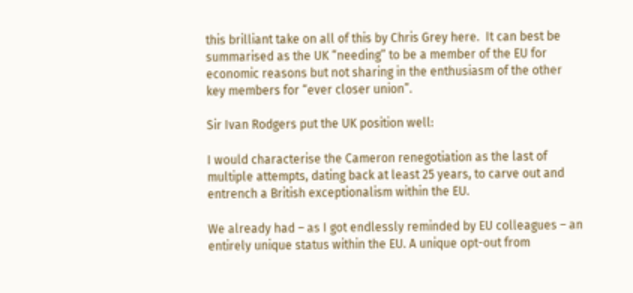this brilliant take on all of this by Chris Grey here.  It can best be summarised as the UK “needing” to be a member of the EU for economic reasons but not sharing in the enthusiasm of the other key members for “ever closer union”.

Sir Ivan Rodgers put the UK position well:

I would characterise the Cameron renegotiation as the last of multiple attempts, dating back at least 25 years, to carve out and entrench a British exceptionalism within the EU.

We already had – as I got endlessly reminded by EU colleagues – an entirely unique status within the EU. A unique opt-out from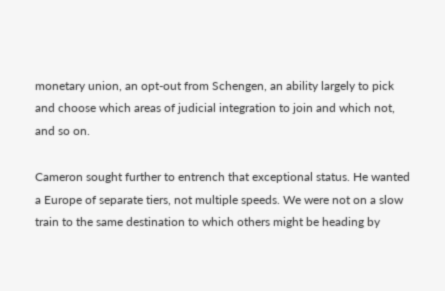monetary union, an opt-out from Schengen, an ability largely to pick and choose which areas of judicial integration to join and which not, and so on.

Cameron sought further to entrench that exceptional status. He wanted a Europe of separate tiers, not multiple speeds. We were not on a slow train to the same destination to which others might be heading by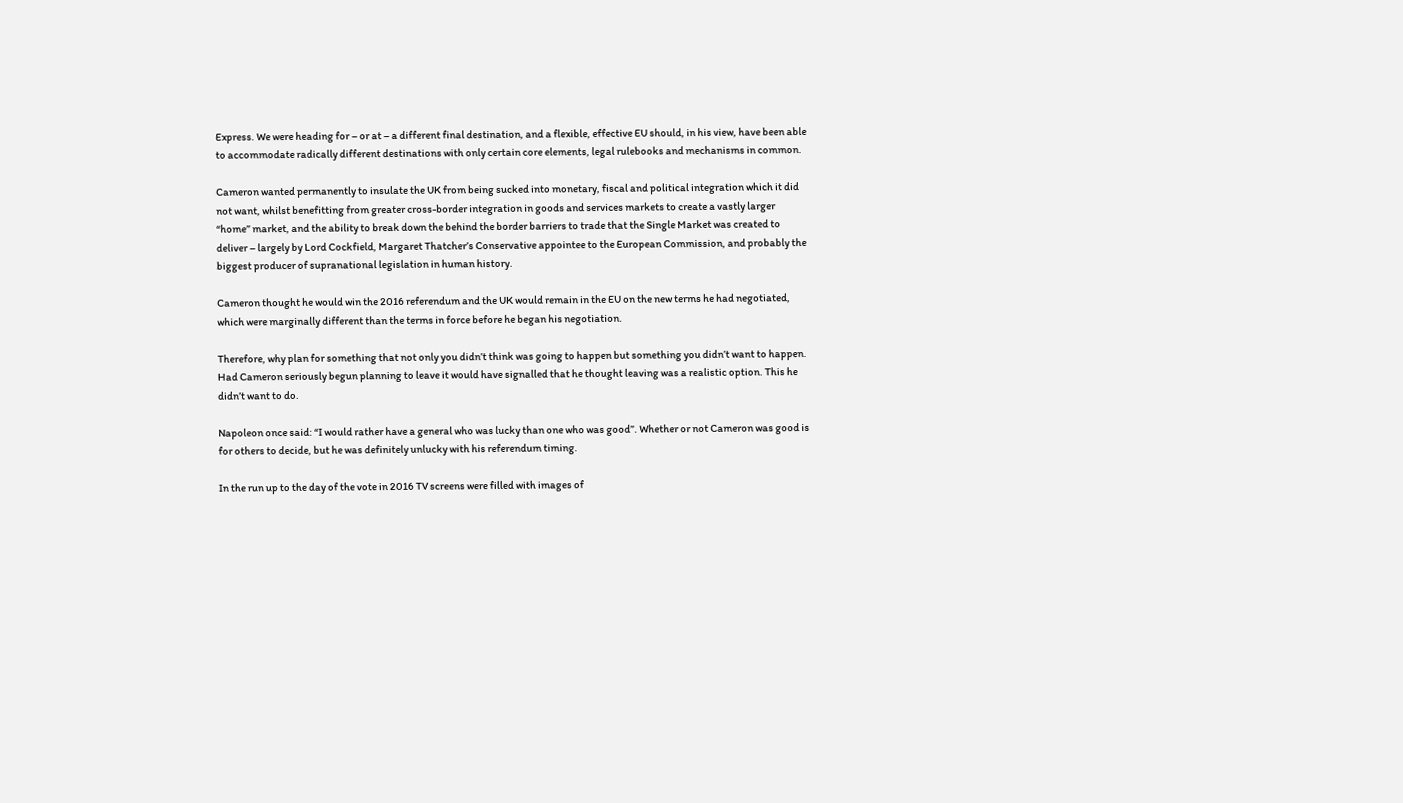Express. We were heading for – or at – a different final destination, and a flexible, effective EU should, in his view, have been able to accommodate radically different destinations with only certain core elements, legal rulebooks and mechanisms in common.

Cameron wanted permanently to insulate the UK from being sucked into monetary, fiscal and political integration which it did not want, whilst benefitting from greater cross-border integration in goods and services markets to create a vastly larger “home” market, and the ability to break down the behind the border barriers to trade that the Single Market was created to deliver – largely by Lord Cockfield, Margaret Thatcher’s Conservative appointee to the European Commission, and probably the biggest producer of supranational legislation in human history.

Cameron thought he would win the 2016 referendum and the UK would remain in the EU on the new terms he had negotiated, which were marginally different than the terms in force before he began his negotiation.

Therefore, why plan for something that not only you didn’t think was going to happen but something you didn’t want to happen. Had Cameron seriously begun planning to leave it would have signalled that he thought leaving was a realistic option. This he didn’t want to do.

Napoleon once said: “I would rather have a general who was lucky than one who was good”. Whether or not Cameron was good is for others to decide, but he was definitely unlucky with his referendum timing.

In the run up to the day of the vote in 2016 TV screens were filled with images of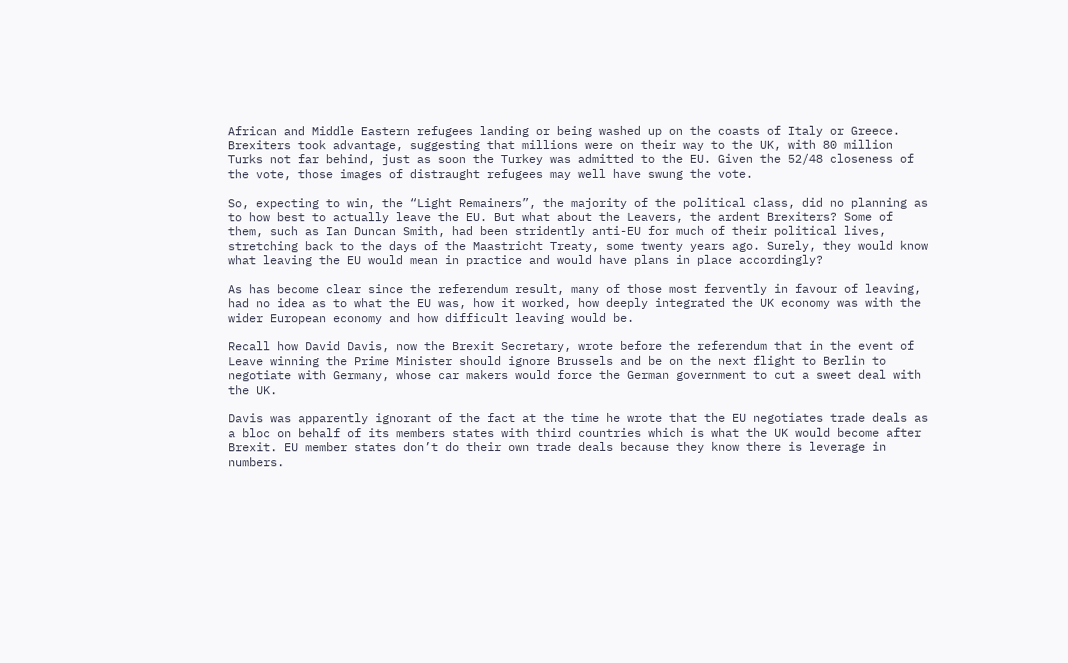African and Middle Eastern refugees landing or being washed up on the coasts of Italy or Greece. Brexiters took advantage, suggesting that millions were on their way to the UK, with 80 million Turks not far behind, just as soon the Turkey was admitted to the EU. Given the 52/48 closeness of the vote, those images of distraught refugees may well have swung the vote.

So, expecting to win, the “Light Remainers”, the majority of the political class, did no planning as to how best to actually leave the EU. But what about the Leavers, the ardent Brexiters? Some of them, such as Ian Duncan Smith, had been stridently anti-EU for much of their political lives, stretching back to the days of the Maastricht Treaty, some twenty years ago. Surely, they would know what leaving the EU would mean in practice and would have plans in place accordingly?

As has become clear since the referendum result, many of those most fervently in favour of leaving, had no idea as to what the EU was, how it worked, how deeply integrated the UK economy was with the wider European economy and how difficult leaving would be.

Recall how David Davis, now the Brexit Secretary, wrote before the referendum that in the event of Leave winning the Prime Minister should ignore Brussels and be on the next flight to Berlin to negotiate with Germany, whose car makers would force the German government to cut a sweet deal with the UK.

Davis was apparently ignorant of the fact at the time he wrote that the EU negotiates trade deals as a bloc on behalf of its members states with third countries which is what the UK would become after Brexit. EU member states don’t do their own trade deals because they know there is leverage in numbers.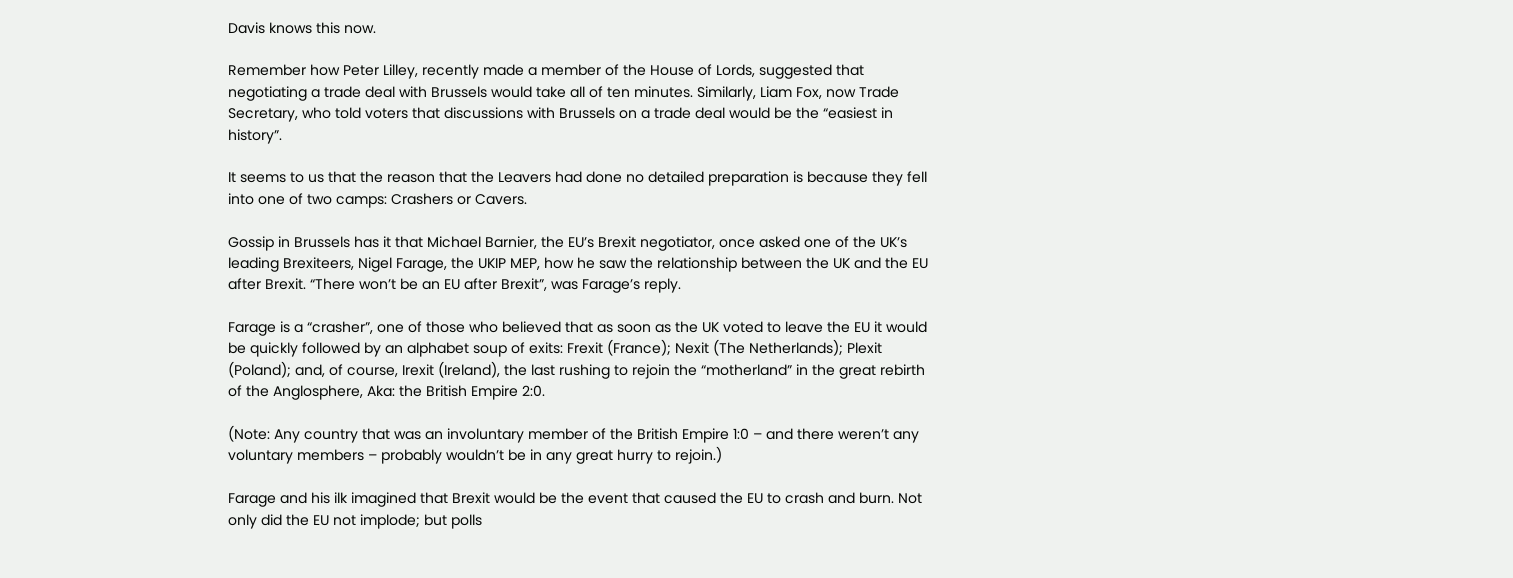Davis knows this now.

Remember how Peter Lilley, recently made a member of the House of Lords, suggested that negotiating a trade deal with Brussels would take all of ten minutes. Similarly, Liam Fox, now Trade Secretary, who told voters that discussions with Brussels on a trade deal would be the “easiest in history”.

It seems to us that the reason that the Leavers had done no detailed preparation is because they fell into one of two camps: Crashers or Cavers.

Gossip in Brussels has it that Michael Barnier, the EU’s Brexit negotiator, once asked one of the UK’s leading Brexiteers, Nigel Farage, the UKIP MEP, how he saw the relationship between the UK and the EU after Brexit. “There won’t be an EU after Brexit”, was Farage’s reply.

Farage is a “crasher”, one of those who believed that as soon as the UK voted to leave the EU it would be quickly followed by an alphabet soup of exits: Frexit (France); Nexit (The Netherlands); Plexit (Poland); and, of course, Irexit (Ireland), the last rushing to rejoin the “motherland” in the great rebirth of the Anglosphere, Aka: the British Empire 2:0.

(Note: Any country that was an involuntary member of the British Empire 1:0 – and there weren’t any voluntary members – probably wouldn’t be in any great hurry to rejoin.)

Farage and his ilk imagined that Brexit would be the event that caused the EU to crash and burn. Not only did the EU not implode; but polls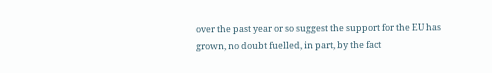over the past year or so suggest the support for the EU has grown, no doubt fuelled, in part, by the fact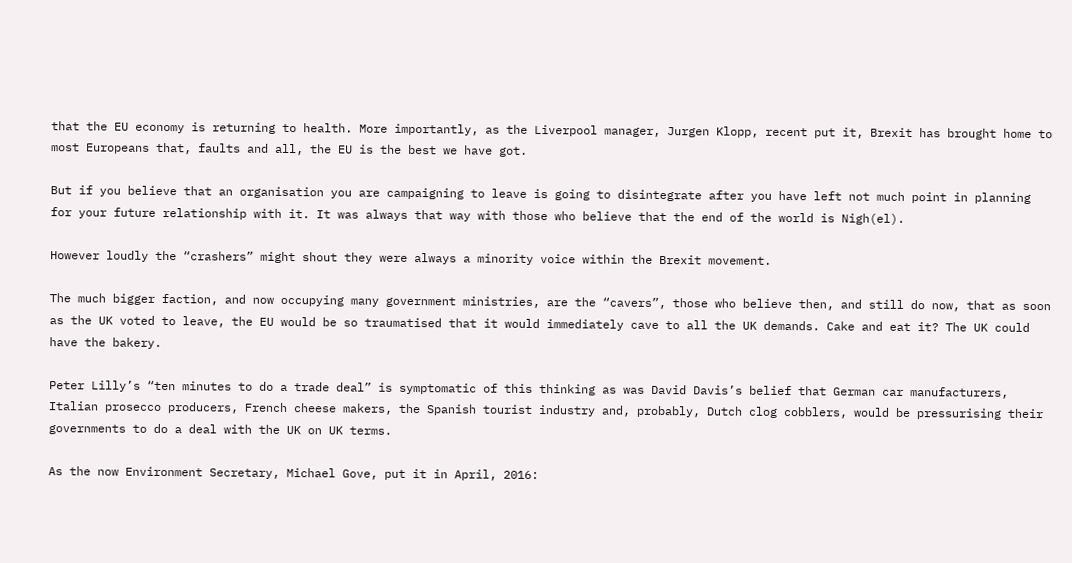that the EU economy is returning to health. More importantly, as the Liverpool manager, Jurgen Klopp, recent put it, Brexit has brought home to most Europeans that, faults and all, the EU is the best we have got.

But if you believe that an organisation you are campaigning to leave is going to disintegrate after you have left not much point in planning for your future relationship with it. It was always that way with those who believe that the end of the world is Nigh(el).

However loudly the “crashers” might shout they were always a minority voice within the Brexit movement.

The much bigger faction, and now occupying many government ministries, are the “cavers”, those who believe then, and still do now, that as soon as the UK voted to leave, the EU would be so traumatised that it would immediately cave to all the UK demands. Cake and eat it? The UK could have the bakery.

Peter Lilly’s “ten minutes to do a trade deal” is symptomatic of this thinking as was David Davis’s belief that German car manufacturers, Italian prosecco producers, French cheese makers, the Spanish tourist industry and, probably, Dutch clog cobblers, would be pressurising their governments to do a deal with the UK on UK terms.

As the now Environment Secretary, Michael Gove, put it in April, 2016: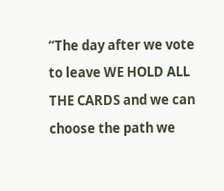“The day after we vote to leave WE HOLD ALL THE CARDS and we can choose the path we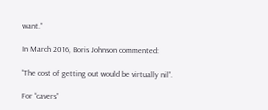want.”

In March 2016, Boris Johnson commented:

“The cost of getting out would be virtually nil”.

For “cavers”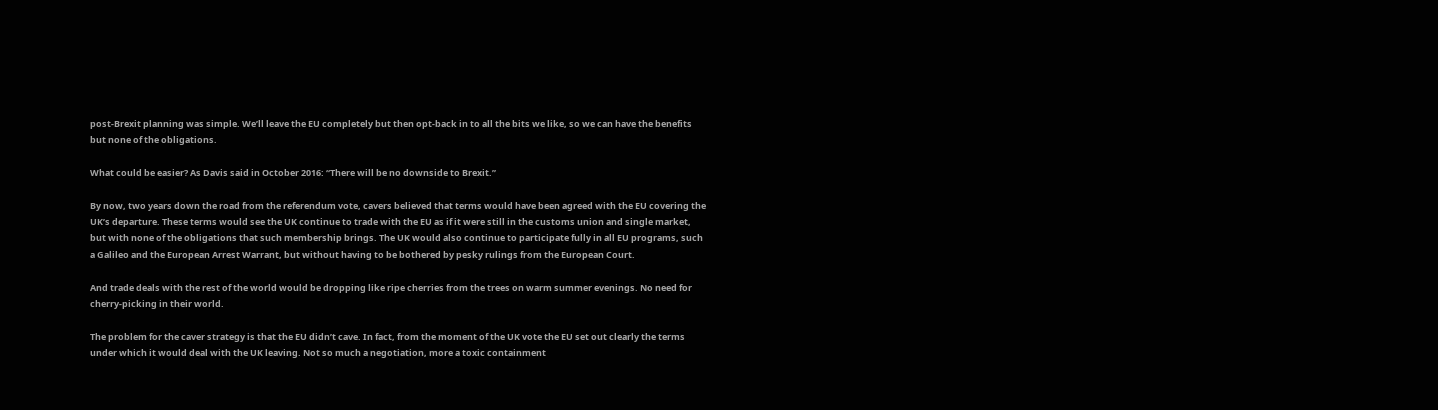post-Brexit planning was simple. We’ll leave the EU completely but then opt-back in to all the bits we like, so we can have the benefits but none of the obligations.

What could be easier? As Davis said in October 2016: “There will be no downside to Brexit.”

By now, two years down the road from the referendum vote, cavers believed that terms would have been agreed with the EU covering the UK’s departure. These terms would see the UK continue to trade with the EU as if it were still in the customs union and single market, but with none of the obligations that such membership brings. The UK would also continue to participate fully in all EU programs, such a Galileo and the European Arrest Warrant, but without having to be bothered by pesky rulings from the European Court.

And trade deals with the rest of the world would be dropping like ripe cherries from the trees on warm summer evenings. No need for cherry-picking in their world.

The problem for the caver strategy is that the EU didn’t cave. In fact, from the moment of the UK vote the EU set out clearly the terms under which it would deal with the UK leaving. Not so much a negotiation, more a toxic containment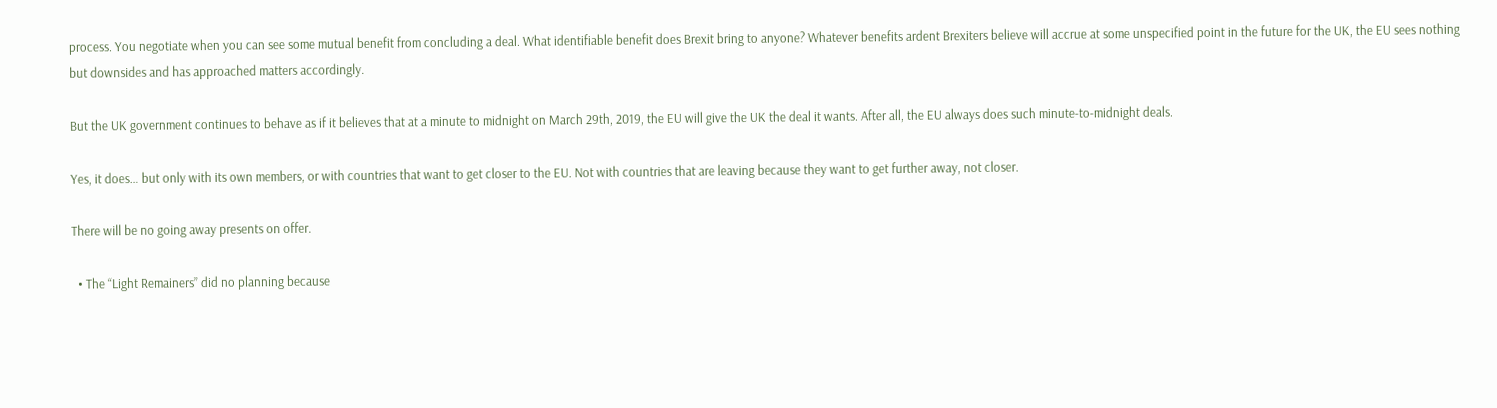process. You negotiate when you can see some mutual benefit from concluding a deal. What identifiable benefit does Brexit bring to anyone? Whatever benefits ardent Brexiters believe will accrue at some unspecified point in the future for the UK, the EU sees nothing but downsides and has approached matters accordingly.

But the UK government continues to behave as if it believes that at a minute to midnight on March 29th, 2019, the EU will give the UK the deal it wants. After all, the EU always does such minute-to-midnight deals.

Yes, it does… but only with its own members, or with countries that want to get closer to the EU. Not with countries that are leaving because they want to get further away, not closer.

There will be no going away presents on offer.

  • The “Light Remainers” did no planning because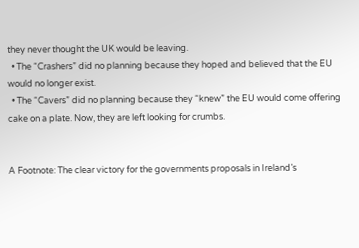they never thought the UK would be leaving.
  • The “Crashers” did no planning because they hoped and believed that the EU would no longer exist.
  • The “Cavers” did no planning because they “knew” the EU would come offering cake on a plate. Now, they are left looking for crumbs.


A Footnote: The clear victory for the governments proposals in Ireland’s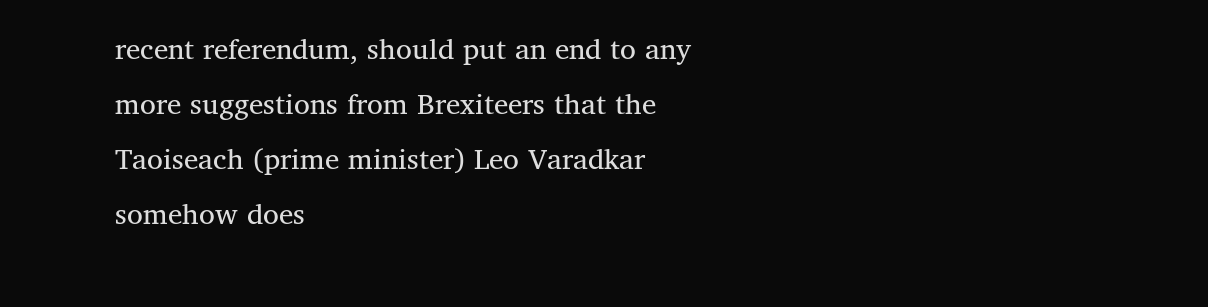recent referendum, should put an end to any more suggestions from Brexiteers that the Taoiseach (prime minister) Leo Varadkar somehow does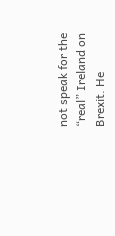not speak for the “real” Ireland on Brexit. He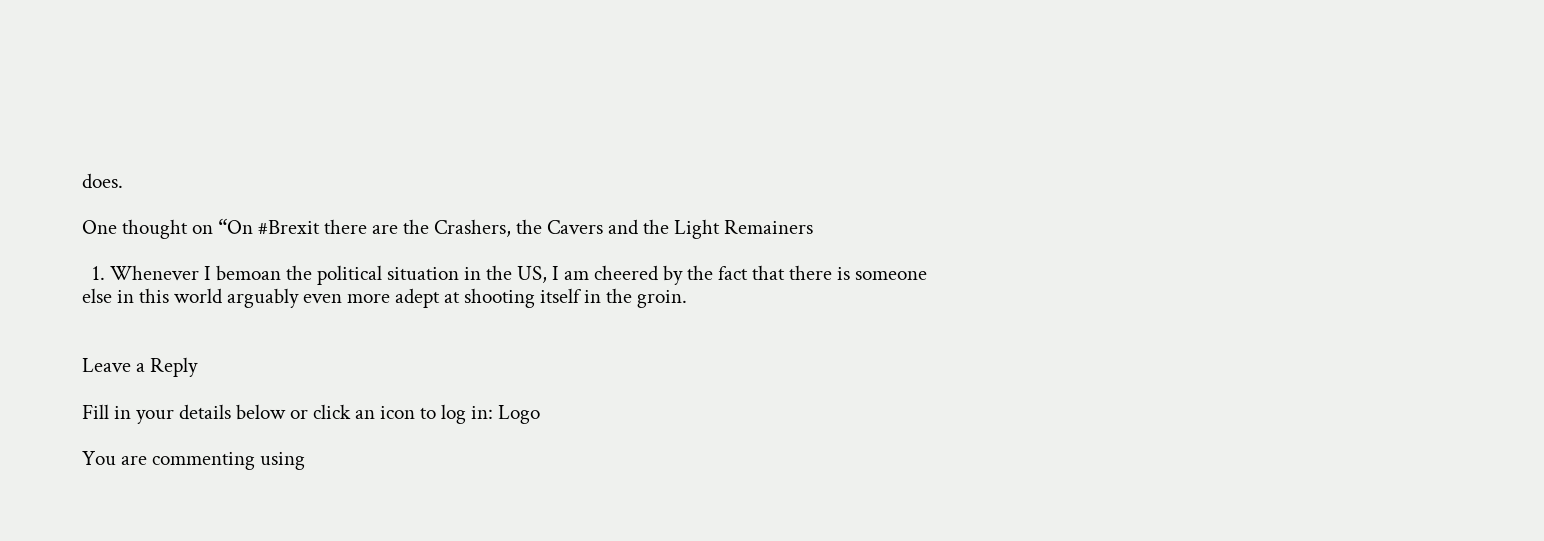does.

One thought on “On #Brexit there are the Crashers, the Cavers and the Light Remainers

  1. Whenever I bemoan the political situation in the US, I am cheered by the fact that there is someone else in this world arguably even more adept at shooting itself in the groin.


Leave a Reply

Fill in your details below or click an icon to log in: Logo

You are commenting using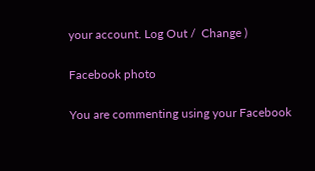your account. Log Out /  Change )

Facebook photo

You are commenting using your Facebook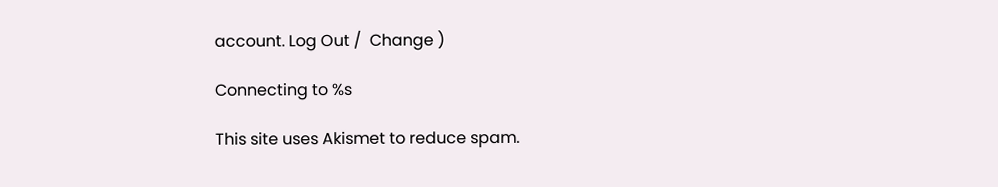account. Log Out /  Change )

Connecting to %s

This site uses Akismet to reduce spam.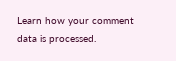Learn how your comment data is processed.